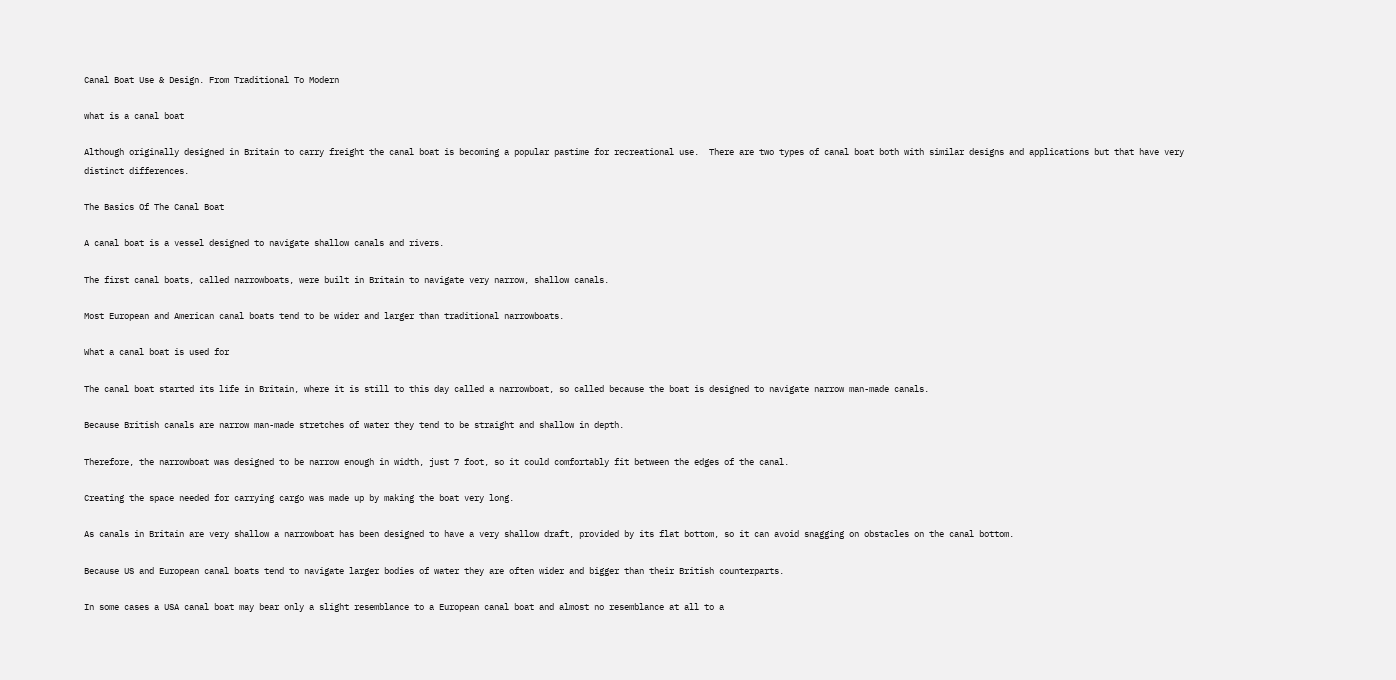Canal Boat Use & Design. From Traditional To Modern

what is a canal boat

Although originally designed in Britain to carry freight the canal boat is becoming a popular pastime for recreational use.  There are two types of canal boat both with similar designs and applications but that have very distinct differences.

The Basics Of The Canal Boat

A canal boat is a vessel designed to navigate shallow canals and rivers.

The first canal boats, called narrowboats, were built in Britain to navigate very narrow, shallow canals.

Most European and American canal boats tend to be wider and larger than traditional narrowboats.

What a canal boat is used for

The canal boat started its life in Britain, where it is still to this day called a narrowboat, so called because the boat is designed to navigate narrow man-made canals.

Because British canals are narrow man-made stretches of water they tend to be straight and shallow in depth.

Therefore, the narrowboat was designed to be narrow enough in width, just 7 foot, so it could comfortably fit between the edges of the canal.

Creating the space needed for carrying cargo was made up by making the boat very long.

As canals in Britain are very shallow a narrowboat has been designed to have a very shallow draft, provided by its flat bottom, so it can avoid snagging on obstacles on the canal bottom.

Because US and European canal boats tend to navigate larger bodies of water they are often wider and bigger than their British counterparts.

In some cases a USA canal boat may bear only a slight resemblance to a European canal boat and almost no resemblance at all to a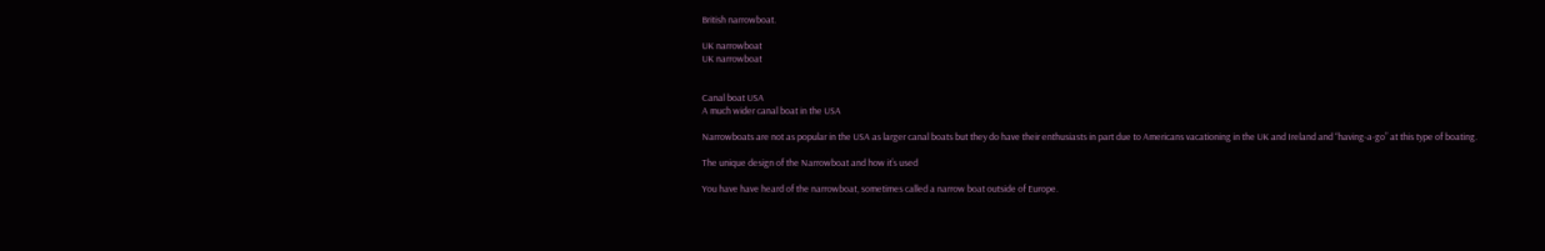British narrowboat.

UK narrowboat
UK narrowboat


Canal boat USA
A much wider canal boat in the USA

Narrowboats are not as popular in the USA as larger canal boats but they do have their enthusiasts in part due to Americans vacationing in the UK and Ireland and “having-a-go” at this type of boating.

The unique design of the Narrowboat and how it’s used

You have have heard of the narrowboat, sometimes called a narrow boat outside of Europe.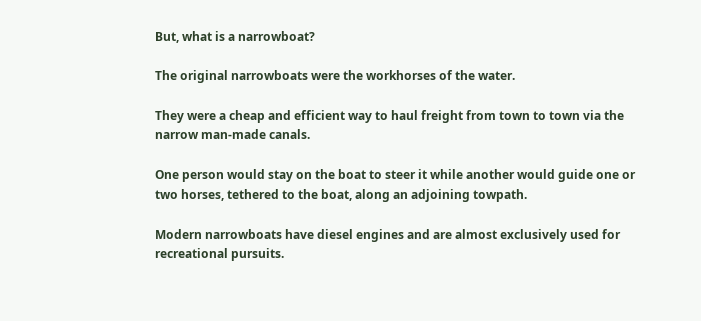But, what is a narrowboat?

The original narrowboats were the workhorses of the water.

They were a cheap and efficient way to haul freight from town to town via the narrow man-made canals.

One person would stay on the boat to steer it while another would guide one or two horses, tethered to the boat, along an adjoining towpath.

Modern narrowboats have diesel engines and are almost exclusively used for recreational pursuits.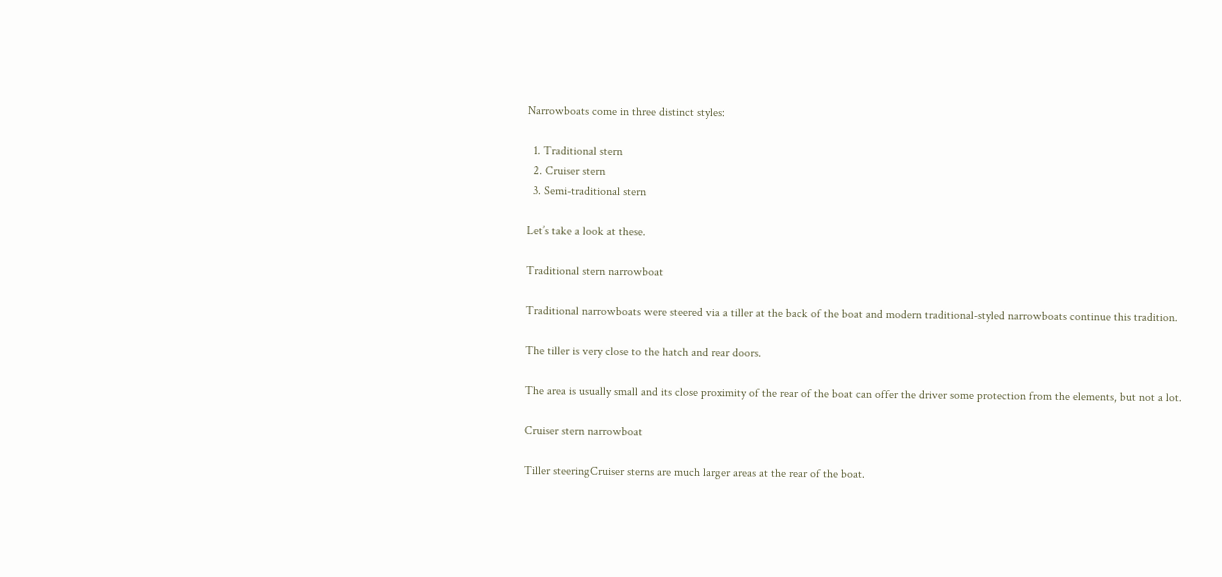Narrowboats come in three distinct styles:

  1. Traditional stern
  2. Cruiser stern
  3. Semi-traditional stern

Let’s take a look at these.

Traditional stern narrowboat

Traditional narrowboats were steered via a tiller at the back of the boat and modern traditional-styled narrowboats continue this tradition.

The tiller is very close to the hatch and rear doors.

The area is usually small and its close proximity of the rear of the boat can offer the driver some protection from the elements, but not a lot.

Cruiser stern narrowboat

Tiller steeringCruiser sterns are much larger areas at the rear of the boat.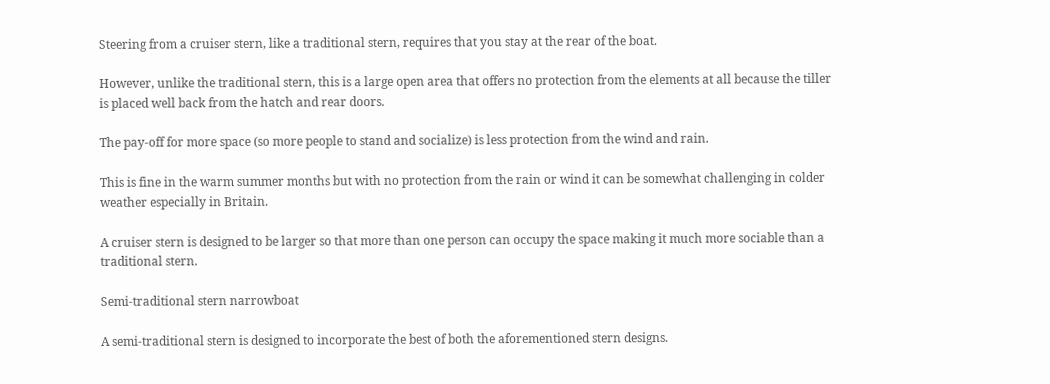Steering from a cruiser stern, like a traditional stern, requires that you stay at the rear of the boat.

However, unlike the traditional stern, this is a large open area that offers no protection from the elements at all because the tiller is placed well back from the hatch and rear doors.

The pay-off for more space (so more people to stand and socialize) is less protection from the wind and rain.

This is fine in the warm summer months but with no protection from the rain or wind it can be somewhat challenging in colder weather especially in Britain.

A cruiser stern is designed to be larger so that more than one person can occupy the space making it much more sociable than a traditional stern.

Semi-traditional stern narrowboat

A semi-traditional stern is designed to incorporate the best of both the aforementioned stern designs.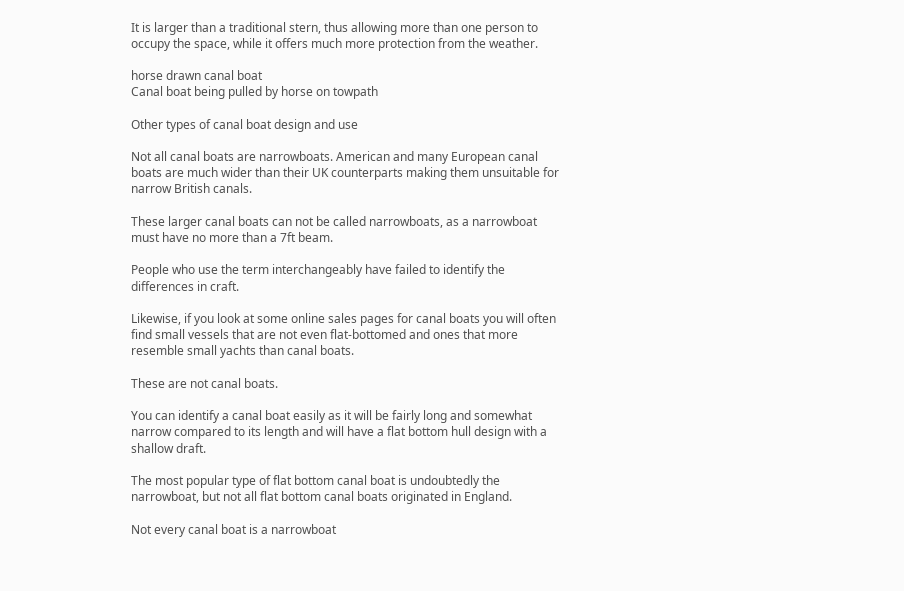It is larger than a traditional stern, thus allowing more than one person to occupy the space, while it offers much more protection from the weather.

horse drawn canal boat
Canal boat being pulled by horse on towpath

Other types of canal boat design and use

Not all canal boats are narrowboats. American and many European canal boats are much wider than their UK counterparts making them unsuitable for narrow British canals.

These larger canal boats can not be called narrowboats, as a narrowboat must have no more than a 7ft beam.

People who use the term interchangeably have failed to identify the differences in craft.

Likewise, if you look at some online sales pages for canal boats you will often find small vessels that are not even flat-bottomed and ones that more resemble small yachts than canal boats.

These are not canal boats.

You can identify a canal boat easily as it will be fairly long and somewhat narrow compared to its length and will have a flat bottom hull design with a shallow draft.

The most popular type of flat bottom canal boat is undoubtedly the narrowboat, but not all flat bottom canal boats originated in England.

Not every canal boat is a narrowboat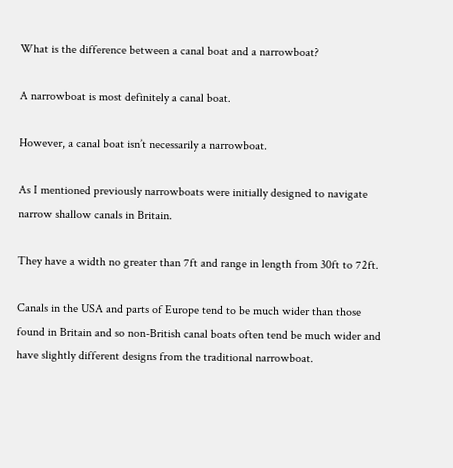What is the difference between a canal boat and a narrowboat?

A narrowboat is most definitely a canal boat.

However, a canal boat isn’t necessarily a narrowboat.

As I mentioned previously narrowboats were initially designed to navigate narrow shallow canals in Britain.

They have a width no greater than 7ft and range in length from 30ft to 72ft.

Canals in the USA and parts of Europe tend to be much wider than those found in Britain and so non-British canal boats often tend be much wider and have slightly different designs from the traditional narrowboat.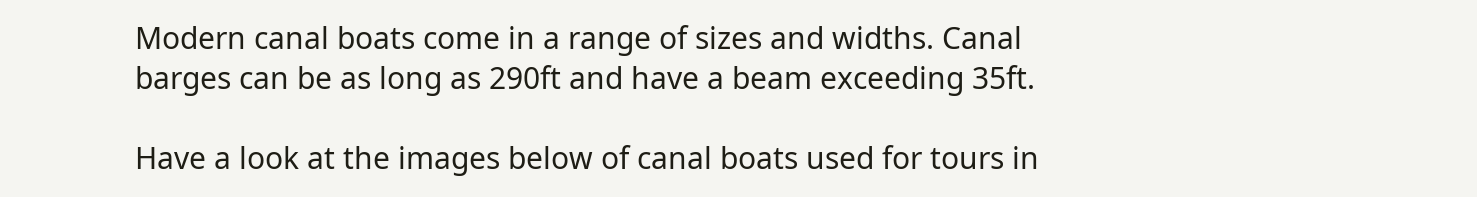Modern canal boats come in a range of sizes and widths. Canal barges can be as long as 290ft and have a beam exceeding 35ft.

Have a look at the images below of canal boats used for tours in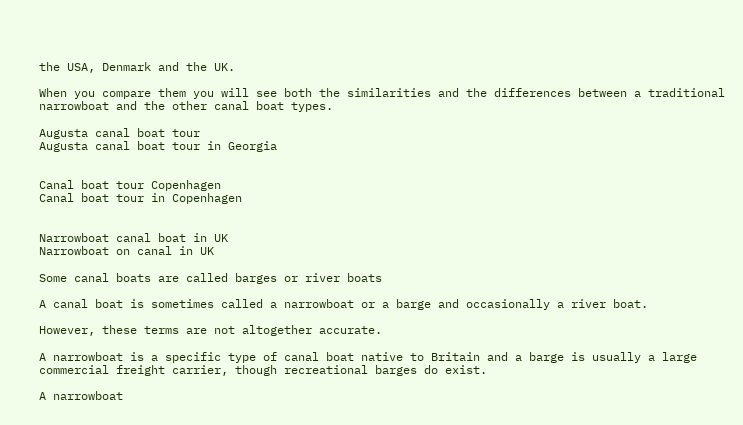the USA, Denmark and the UK.

When you compare them you will see both the similarities and the differences between a traditional narrowboat and the other canal boat types.

Augusta canal boat tour
Augusta canal boat tour in Georgia


Canal boat tour Copenhagen
Canal boat tour in Copenhagen


Narrowboat canal boat in UK
Narrowboat on canal in UK

Some canal boats are called barges or river boats

A canal boat is sometimes called a narrowboat or a barge and occasionally a river boat.

However, these terms are not altogether accurate.

A narrowboat is a specific type of canal boat native to Britain and a barge is usually a large commercial freight carrier, though recreational barges do exist.

A narrowboat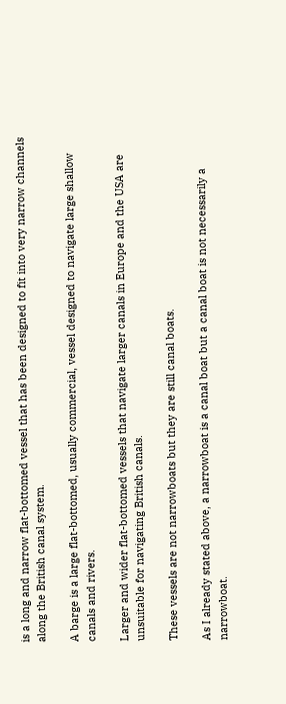is a long and narrow flat-bottomed vessel that has been designed to fit into very narrow channels along the British canal system.

A barge is a large flat-bottomed, usually commercial, vessel designed to navigate large shallow canals and rivers.

Larger and wider flat-bottomed vessels that navigate larger canals in Europe and the USA are unsuitable for navigating British canals.

These vessels are not narrowboats but they are still canal boats.

As I already stated above, a narrowboat is a canal boat but a canal boat is not necessarily a narrowboat.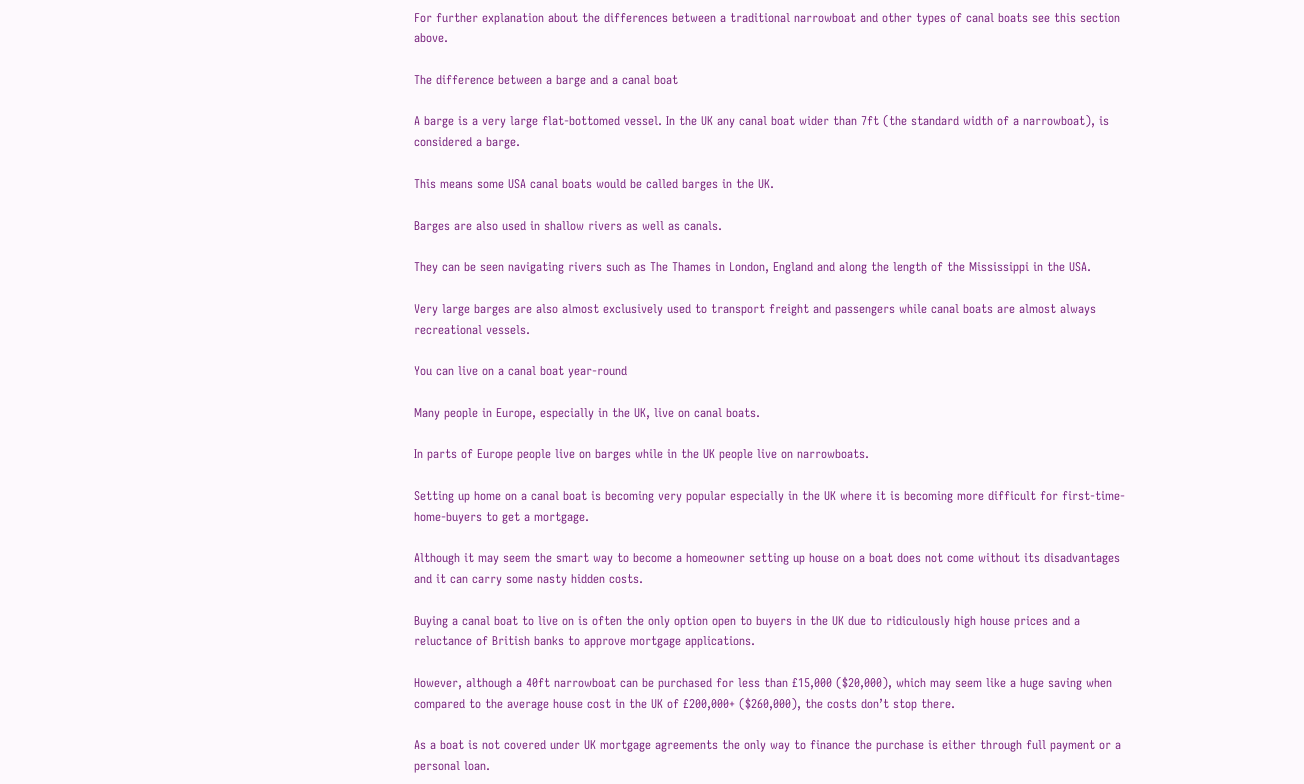For further explanation about the differences between a traditional narrowboat and other types of canal boats see this section above.

The difference between a barge and a canal boat

A barge is a very large flat-bottomed vessel. In the UK any canal boat wider than 7ft (the standard width of a narrowboat), is considered a barge.

This means some USA canal boats would be called barges in the UK.

Barges are also used in shallow rivers as well as canals.

They can be seen navigating rivers such as The Thames in London, England and along the length of the Mississippi in the USA.

Very large barges are also almost exclusively used to transport freight and passengers while canal boats are almost always recreational vessels.

You can live on a canal boat year-round

Many people in Europe, especially in the UK, live on canal boats.

In parts of Europe people live on barges while in the UK people live on narrowboats.

Setting up home on a canal boat is becoming very popular especially in the UK where it is becoming more difficult for first-time-home-buyers to get a mortgage.

Although it may seem the smart way to become a homeowner setting up house on a boat does not come without its disadvantages and it can carry some nasty hidden costs.

Buying a canal boat to live on is often the only option open to buyers in the UK due to ridiculously high house prices and a reluctance of British banks to approve mortgage applications.

However, although a 40ft narrowboat can be purchased for less than £15,000 ($20,000), which may seem like a huge saving when compared to the average house cost in the UK of £200,000+ ($260,000), the costs don’t stop there.

As a boat is not covered under UK mortgage agreements the only way to finance the purchase is either through full payment or a personal loan.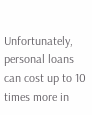Unfortunately, personal loans can cost up to 10 times more in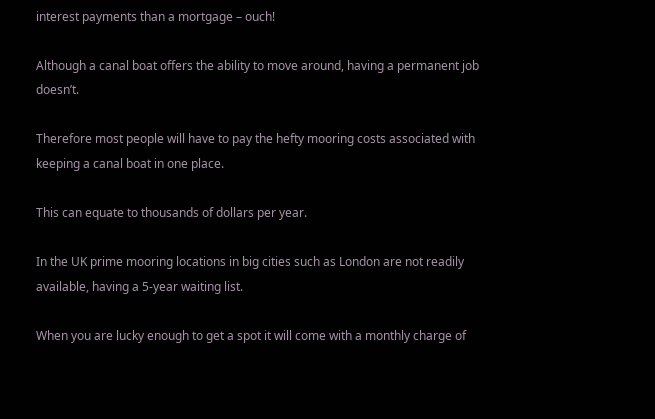interest payments than a mortgage – ouch!

Although a canal boat offers the ability to move around, having a permanent job doesn’t.

Therefore most people will have to pay the hefty mooring costs associated with keeping a canal boat in one place.

This can equate to thousands of dollars per year.

In the UK prime mooring locations in big cities such as London are not readily available, having a 5-year waiting list.

When you are lucky enough to get a spot it will come with a monthly charge of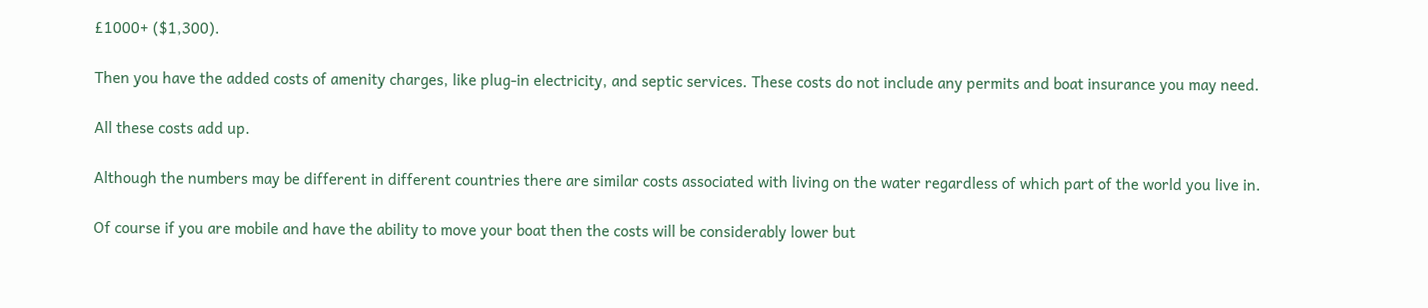£1000+ ($1,300).

Then you have the added costs of amenity charges, like plug-in electricity, and septic services. These costs do not include any permits and boat insurance you may need.

All these costs add up.

Although the numbers may be different in different countries there are similar costs associated with living on the water regardless of which part of the world you live in.

Of course if you are mobile and have the ability to move your boat then the costs will be considerably lower but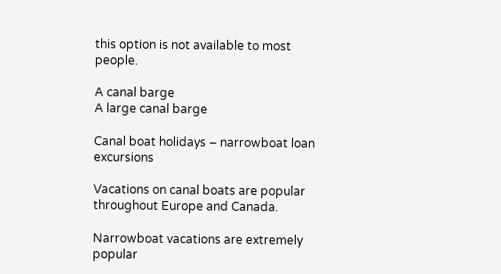this option is not available to most people.

A canal barge
A large canal barge

Canal boat holidays – narrowboat loan excursions

Vacations on canal boats are popular throughout Europe and Canada.

Narrowboat vacations are extremely popular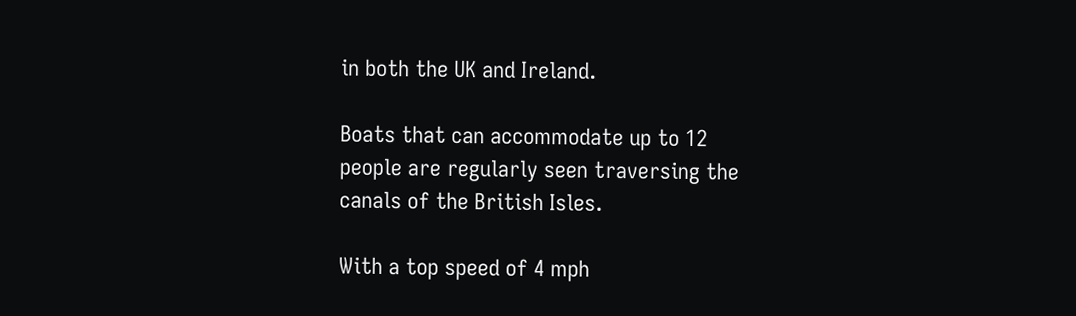in both the UK and Ireland.

Boats that can accommodate up to 12 people are regularly seen traversing the canals of the British Isles.

With a top speed of 4 mph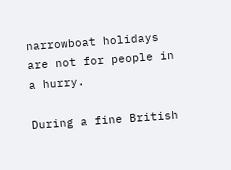narrowboat holidays are not for people in a hurry.

During a fine British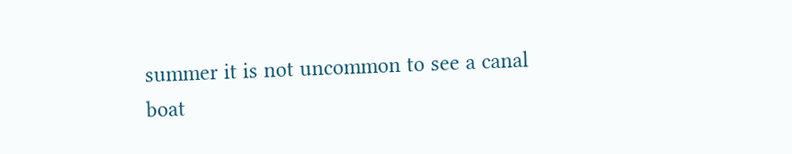summer it is not uncommon to see a canal boat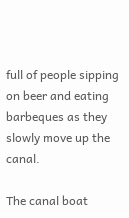full of people sipping on beer and eating barbeques as they slowly move up the canal.

The canal boat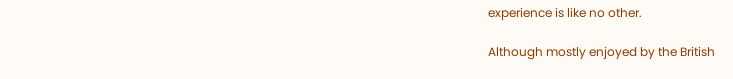experience is like no other.

Although mostly enjoyed by the British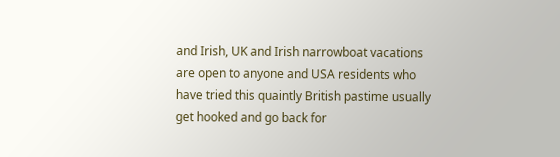and Irish, UK and Irish narrowboat vacations are open to anyone and USA residents who have tried this quaintly British pastime usually get hooked and go back for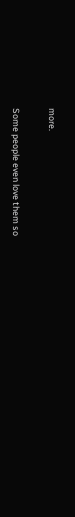more.

Some people even love them so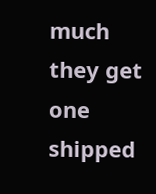much they get one shipped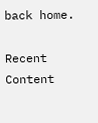back home.

Recent Content